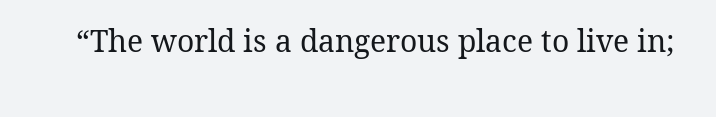“The world is a dangerous place to live in;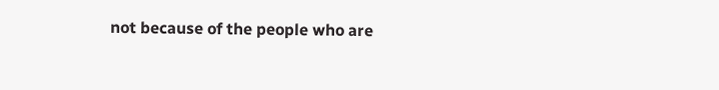not because of the people who are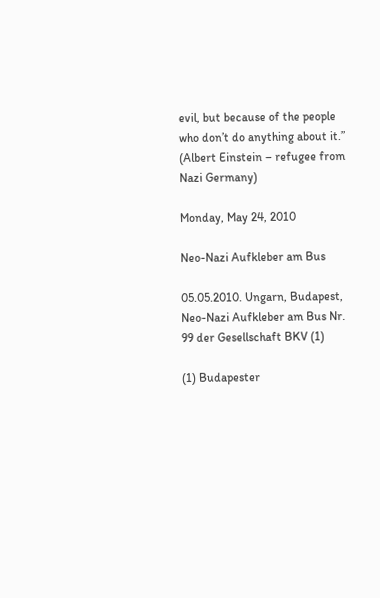evil, but because of the people who don’t do anything about it.”
(Albert Einstein – refugee from Nazi Germany)

Monday, May 24, 2010

Neo-Nazi Aufkleber am Bus

05.05.2010. Ungarn, Budapest, Neo-Nazi Aufkleber am Bus Nr. 99 der Gesellschaft BKV (1)

(1) Budapester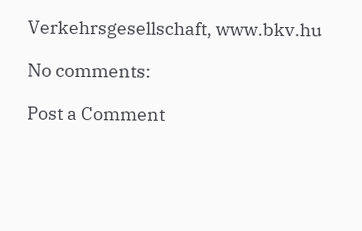Verkehrsgesellschaft, www.bkv.hu

No comments:

Post a Comment